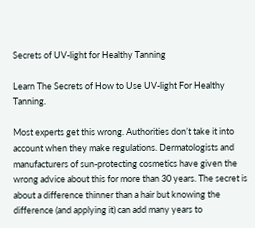Secrets of UV-light for Healthy Tanning

Learn The Secrets of How to Use UV-light For Healthy Tanning.

Most experts get this wrong. Authorities don’t take it into account when they make regulations. Dermatologists and manufacturers of sun-protecting cosmetics have given the wrong advice about this for more than 30 years. The secret is about a difference thinner than a hair but knowing the difference (and applying it) can add many years to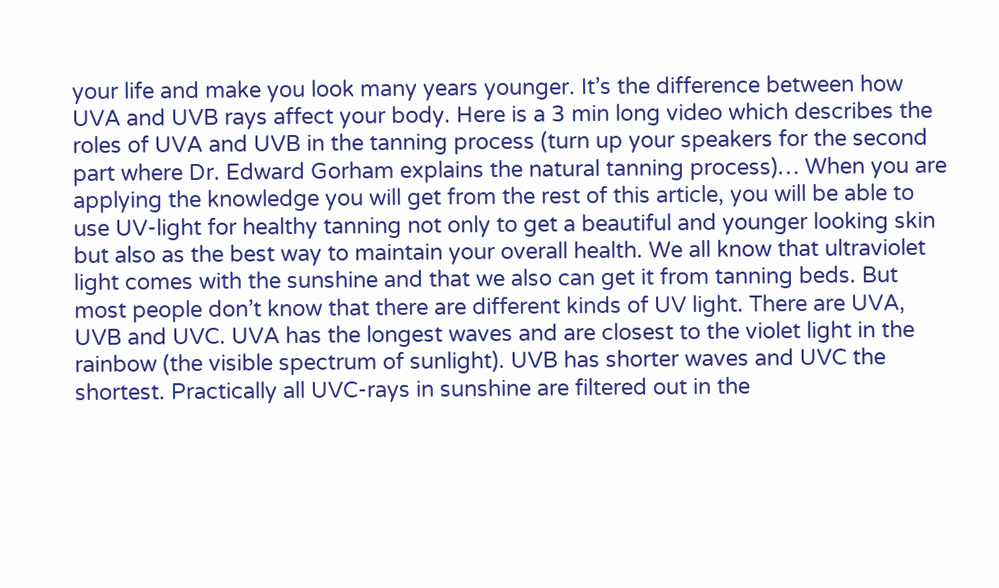your life and make you look many years younger. It’s the difference between how UVA and UVB rays affect your body. Here is a 3 min long video which describes the roles of UVA and UVB in the tanning process (turn up your speakers for the second part where Dr. Edward Gorham explains the natural tanning process)… When you are applying the knowledge you will get from the rest of this article, you will be able to use UV-light for healthy tanning not only to get a beautiful and younger looking skin but also as the best way to maintain your overall health. We all know that ultraviolet light comes with the sunshine and that we also can get it from tanning beds. But most people don’t know that there are different kinds of UV light. There are UVA, UVB and UVC. UVA has the longest waves and are closest to the violet light in the rainbow (the visible spectrum of sunlight). UVB has shorter waves and UVC the shortest. Practically all UVC-rays in sunshine are filtered out in the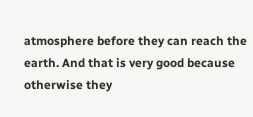atmosphere before they can reach the earth. And that is very good because otherwise they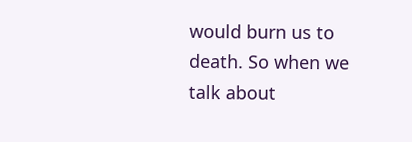would burn us to death. So when we talk about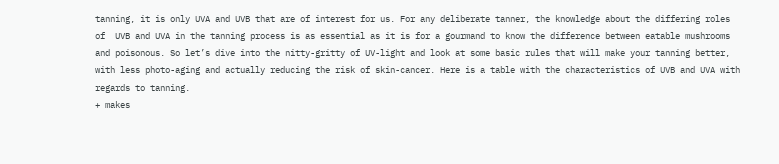tanning, it is only UVA and UVB that are of interest for us. For any deliberate tanner, the knowledge about the differing roles of  UVB and UVA in the tanning process is as essential as it is for a gourmand to know the difference between eatable mushrooms and poisonous. So let’s dive into the nitty-gritty of UV-light and look at some basic rules that will make your tanning better, with less photo-aging and actually reducing the risk of skin-cancer. Here is a table with the characteristics of UVB and UVA with regards to tanning.
+ makes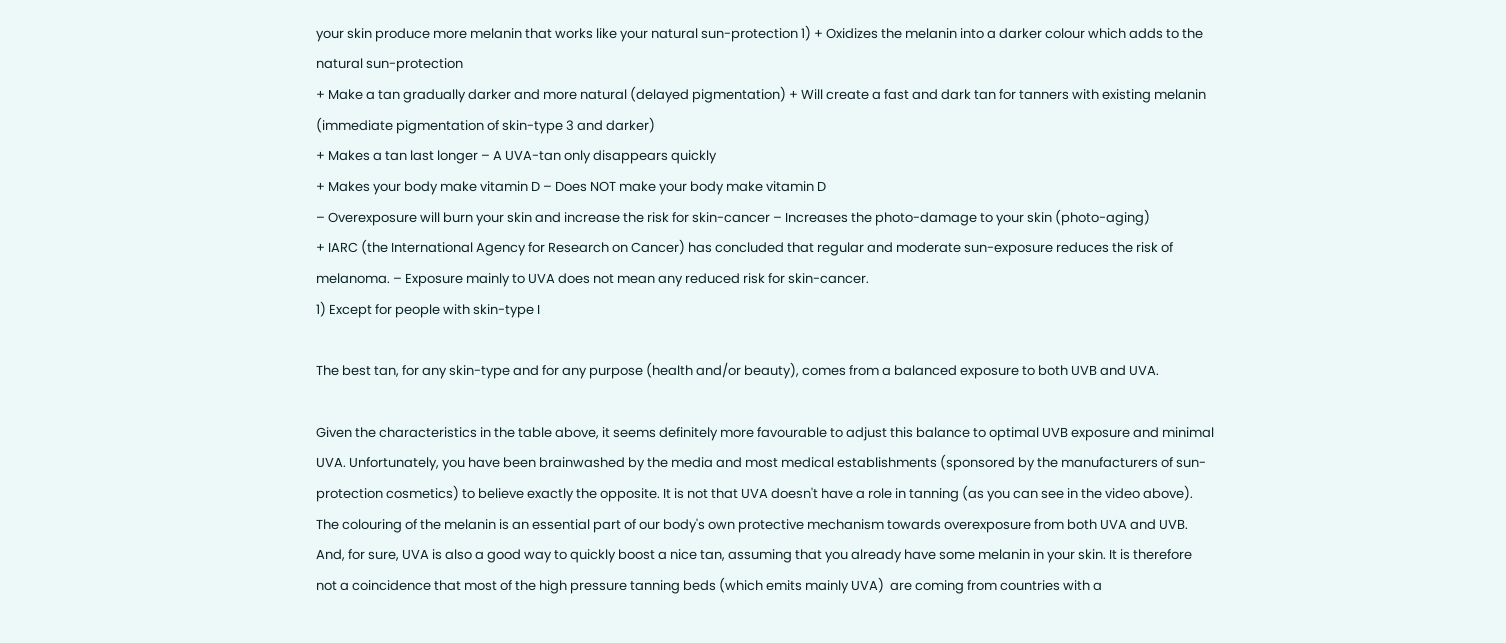your skin produce more melanin that works like your natural sun-protection 1) + Oxidizes the melanin into a darker colour which adds to the natural sun-protection
+ Make a tan gradually darker and more natural (delayed pigmentation) + Will create a fast and dark tan for tanners with existing melanin (immediate pigmentation of skin-type 3 and darker)
+ Makes a tan last longer – A UVA-tan only disappears quickly
+ Makes your body make vitamin D – Does NOT make your body make vitamin D
– Overexposure will burn your skin and increase the risk for skin-cancer – Increases the photo-damage to your skin (photo-aging)
+ IARC (the International Agency for Research on Cancer) has concluded that regular and moderate sun-exposure reduces the risk of melanoma. – Exposure mainly to UVA does not mean any reduced risk for skin-cancer.
1) Except for people with skin-type I

The best tan, for any skin-type and for any purpose (health and/or beauty), comes from a balanced exposure to both UVB and UVA.

Given the characteristics in the table above, it seems definitely more favourable to adjust this balance to optimal UVB exposure and minimal UVA. Unfortunately, you have been brainwashed by the media and most medical establishments (sponsored by the manufacturers of sun-protection cosmetics) to believe exactly the opposite. It is not that UVA doesn't have a role in tanning (as you can see in the video above). The colouring of the melanin is an essential part of our body's own protective mechanism towards overexposure from both UVA and UVB. And, for sure, UVA is also a good way to quickly boost a nice tan, assuming that you already have some melanin in your skin. It is therefore not a coincidence that most of the high pressure tanning beds (which emits mainly UVA)  are coming from countries with a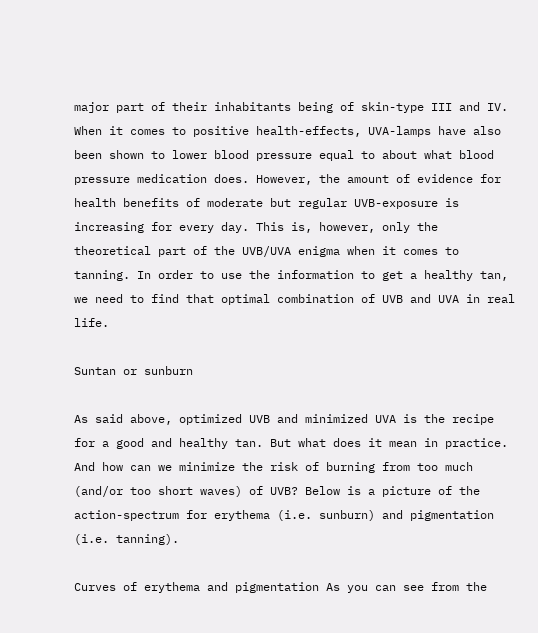major part of their inhabitants being of skin-type III and IV. When it comes to positive health-effects, UVA-lamps have also been shown to lower blood pressure equal to about what blood pressure medication does. However, the amount of evidence for health benefits of moderate but regular UVB-exposure is increasing for every day. This is, however, only the theoretical part of the UVB/UVA enigma when it comes to tanning. In order to use the information to get a healthy tan, we need to find that optimal combination of UVB and UVA in real life.

Suntan or sunburn

As said above, optimized UVB and minimized UVA is the recipe for a good and healthy tan. But what does it mean in practice. And how can we minimize the risk of burning from too much (and/or too short waves) of UVB? Below is a picture of the action-spectrum for erythema (i.e. sunburn) and pigmentation (i.e. tanning).

Curves of erythema and pigmentation As you can see from the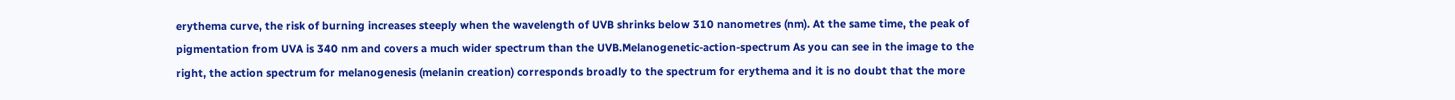erythema curve, the risk of burning increases steeply when the wavelength of UVB shrinks below 310 nanometres (nm). At the same time, the peak of pigmentation from UVA is 340 nm and covers a much wider spectrum than the UVB.Melanogenetic-action-spectrum As you can see in the image to the right, the action spectrum for melanogenesis (melanin creation) corresponds broadly to the spectrum for erythema and it is no doubt that the more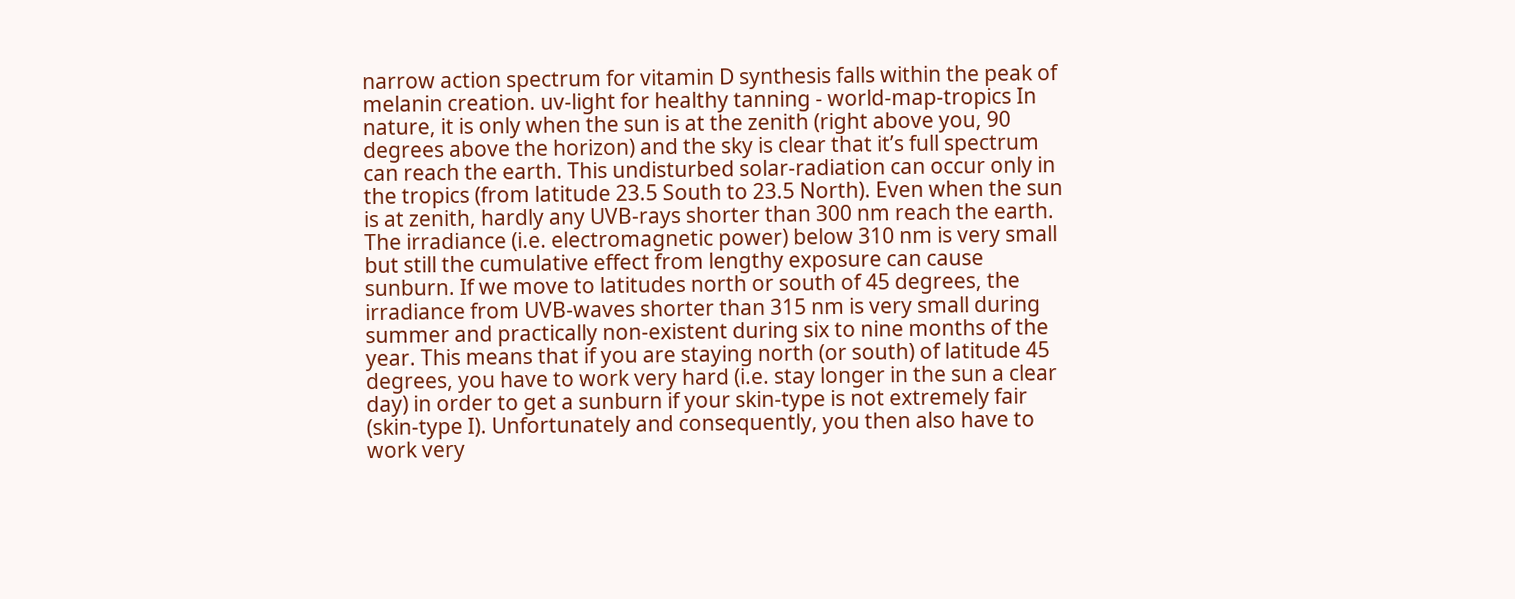narrow action spectrum for vitamin D synthesis falls within the peak of melanin creation. uv-light for healthy tanning - world-map-tropics In nature, it is only when the sun is at the zenith (right above you, 90 degrees above the horizon) and the sky is clear that it’s full spectrum can reach the earth. This undisturbed solar-radiation can occur only in the tropics (from latitude 23.5 South to 23.5 North). Even when the sun is at zenith, hardly any UVB-rays shorter than 300 nm reach the earth. The irradiance (i.e. electromagnetic power) below 310 nm is very small but still the cumulative effect from lengthy exposure can cause sunburn. If we move to latitudes north or south of 45 degrees, the irradiance from UVB-waves shorter than 315 nm is very small during summer and practically non-existent during six to nine months of the year. This means that if you are staying north (or south) of latitude 45 degrees, you have to work very hard (i.e. stay longer in the sun a clear day) in order to get a sunburn if your skin-type is not extremely fair (skin-type I). Unfortunately and consequently, you then also have to work very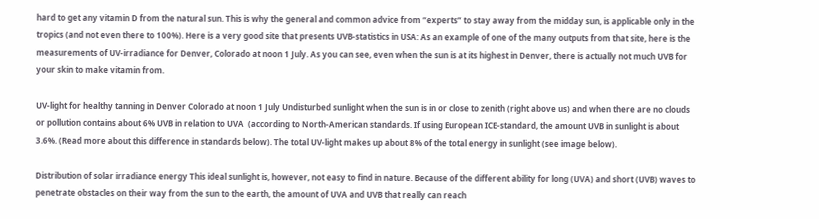hard to get any vitamin D from the natural sun. This is why the general and common advice from “experts” to stay away from the midday sun, is applicable only in the tropics (and not even there to 100%). Here is a very good site that presents UVB-statistics in USA: As an example of one of the many outputs from that site, here is the measurements of UV-irradiance for Denver, Colorado at noon 1 July. As you can see, even when the sun is at its highest in Denver, there is actually not much UVB for your skin to make vitamin from.

UV-light for healthy tanning in Denver Colorado at noon 1 July Undisturbed sunlight when the sun is in or close to zenith (right above us) and when there are no clouds or pollution contains about 6% UVB in relation to UVA  (according to North-American standards. If using European ICE-standard, the amount UVB in sunlight is about 3.6%. (Read more about this difference in standards below). The total UV-light makes up about 8% of the total energy in sunlight (see image below).

Distribution of solar irradiance energy This ideal sunlight is, however, not easy to find in nature. Because of the different ability for long (UVA) and short (UVB) waves to penetrate obstacles on their way from the sun to the earth, the amount of UVA and UVB that really can reach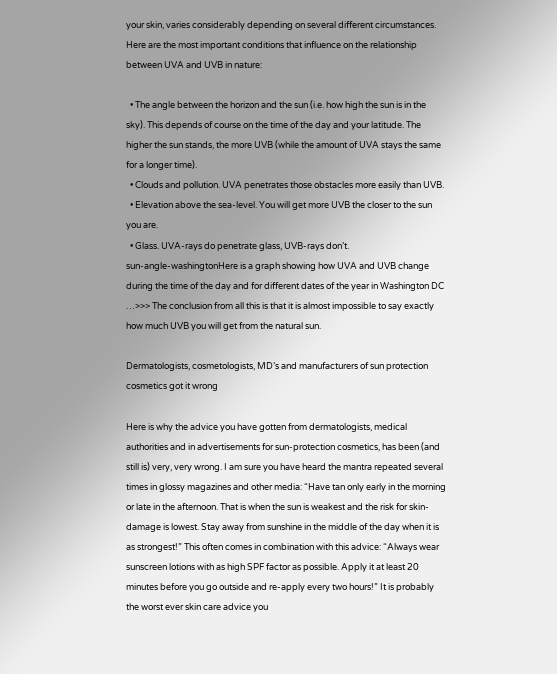your skin, varies considerably depending on several different circumstances. Here are the most important conditions that influence on the relationship between UVA and UVB in nature:

  • The angle between the horizon and the sun (i.e. how high the sun is in the sky). This depends of course on the time of the day and your latitude. The higher the sun stands, the more UVB (while the amount of UVA stays the same for a longer time).
  • Clouds and pollution. UVA penetrates those obstacles more easily than UVB.
  • Elevation above the sea-level. You will get more UVB the closer to the sun you are.
  • Glass. UVA-rays do penetrate glass, UVB-rays don’t.
sun-angle-washingtonHere is a graph showing how UVA and UVB change during the time of the day and for different dates of the year in Washington DC …>>> The conclusion from all this is that it is almost impossible to say exactly how much UVB you will get from the natural sun.

Dermatologists, cosmetologists, MD’s and manufacturers of sun protection cosmetics got it wrong

Here is why the advice you have gotten from dermatologists, medical authorities and in advertisements for sun-protection cosmetics, has been (and still is) very, very wrong. I am sure you have heard the mantra repeated several times in glossy magazines and other media: “Have tan only early in the morning or late in the afternoon. That is when the sun is weakest and the risk for skin-damage is lowest. Stay away from sunshine in the middle of the day when it is as strongest!” This often comes in combination with this advice: “Always wear sunscreen lotions with as high SPF factor as possible. Apply it at least 20 minutes before you go outside and re-apply every two hours!” It is probably the worst ever skin care advice you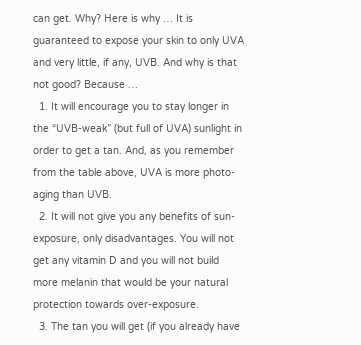can get. Why? Here is why … It is guaranteed to expose your skin to only UVA and very little, if any, UVB. And why is that not good? Because …
  1. It will encourage you to stay longer in the “UVB-weak” (but full of UVA) sunlight in order to get a tan. And, as you remember from the table above, UVA is more photo-aging than UVB.
  2. It will not give you any benefits of sun-exposure, only disadvantages. You will not get any vitamin D and you will not build more melanin that would be your natural protection towards over-exposure.
  3. The tan you will get (if you already have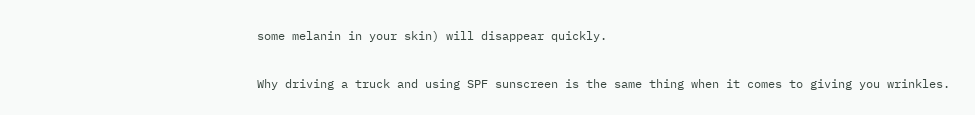some melanin in your skin) will disappear quickly.

Why driving a truck and using SPF sunscreen is the same thing when it comes to giving you wrinkles.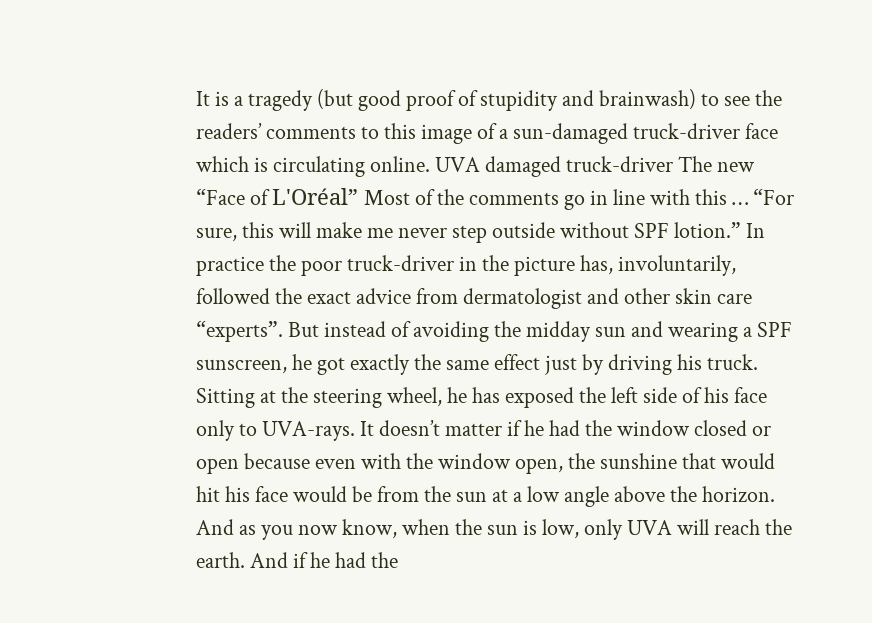It is a tragedy (but good proof of stupidity and brainwash) to see the readers’ comments to this image of a sun-damaged truck-driver face which is circulating online. UVA damaged truck-driver The new “Face of L'Oréal” Most of the comments go in line with this … “For sure, this will make me never step outside without SPF lotion.” In practice the poor truck-driver in the picture has, involuntarily, followed the exact advice from dermatologist and other skin care “experts”. But instead of avoiding the midday sun and wearing a SPF sunscreen, he got exactly the same effect just by driving his truck. Sitting at the steering wheel, he has exposed the left side of his face only to UVA-rays. It doesn’t matter if he had the window closed or open because even with the window open, the sunshine that would hit his face would be from the sun at a low angle above the horizon. And as you now know, when the sun is low, only UVA will reach the earth. And if he had the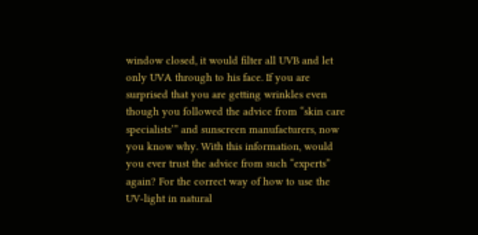window closed, it would filter all UVB and let only UVA through to his face. If you are surprised that you are getting wrinkles even though you followed the advice from “skin care specialists’” and sunscreen manufacturers, now you know why. With this information, would you ever trust the advice from such “experts” again? For the correct way of how to use the UV-light in natural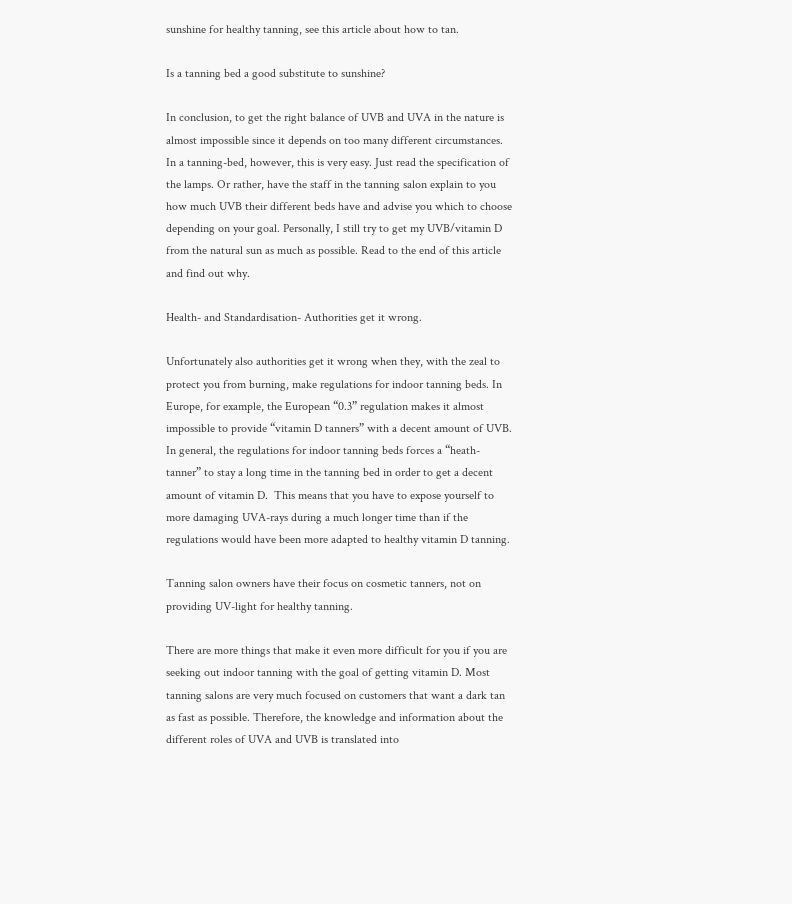sunshine for healthy tanning, see this article about how to tan.

Is a tanning bed a good substitute to sunshine?

In conclusion, to get the right balance of UVB and UVA in the nature is almost impossible since it depends on too many different circumstances. In a tanning-bed, however, this is very easy. Just read the specification of the lamps. Or rather, have the staff in the tanning salon explain to you how much UVB their different beds have and advise you which to choose depending on your goal. Personally, I still try to get my UVB/vitamin D from the natural sun as much as possible. Read to the end of this article and find out why.

Health- and Standardisation- Authorities get it wrong.

Unfortunately also authorities get it wrong when they, with the zeal to protect you from burning, make regulations for indoor tanning beds. In Europe, for example, the European “0.3” regulation makes it almost impossible to provide “vitamin D tanners” with a decent amount of UVB. In general, the regulations for indoor tanning beds forces a “heath-tanner” to stay a long time in the tanning bed in order to get a decent amount of vitamin D.  This means that you have to expose yourself to more damaging UVA-rays during a much longer time than if the regulations would have been more adapted to healthy vitamin D tanning.

Tanning salon owners have their focus on cosmetic tanners, not on providing UV-light for healthy tanning.

There are more things that make it even more difficult for you if you are seeking out indoor tanning with the goal of getting vitamin D. Most tanning salons are very much focused on customers that want a dark tan as fast as possible. Therefore, the knowledge and information about the different roles of UVA and UVB is translated into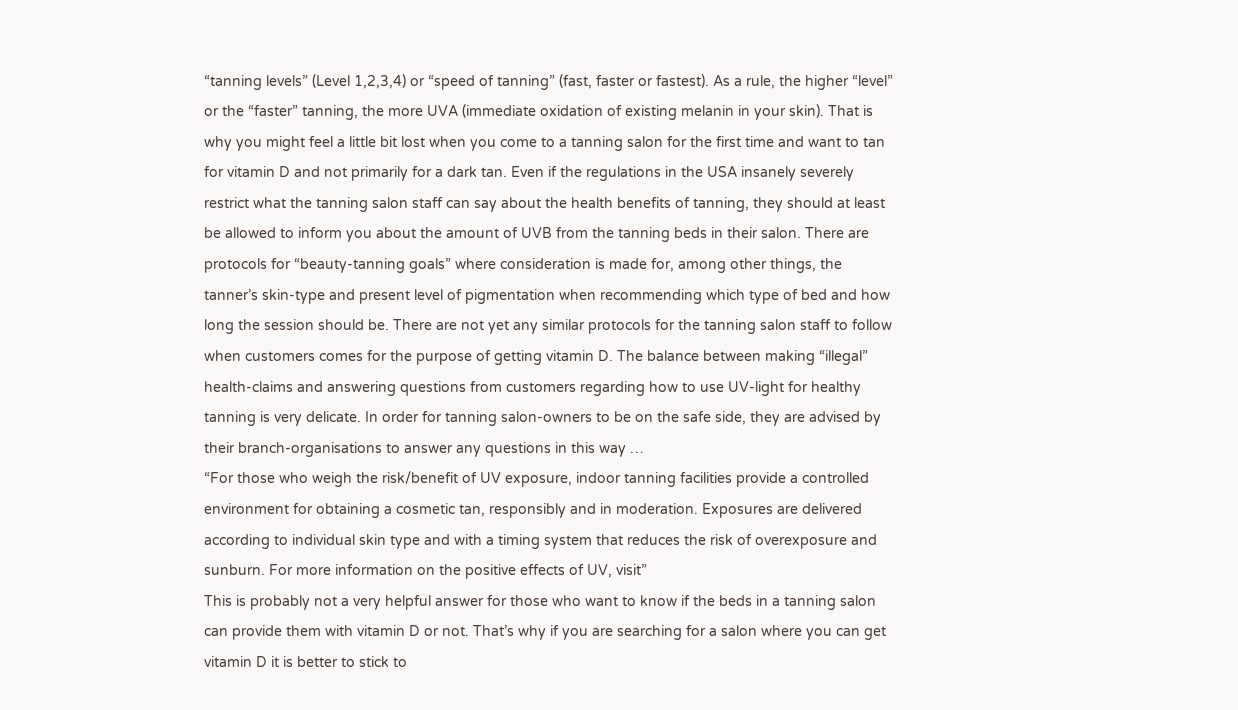“tanning levels” (Level 1,2,3,4) or “speed of tanning” (fast, faster or fastest). As a rule, the higher “level” or the “faster” tanning, the more UVA (immediate oxidation of existing melanin in your skin). That is why you might feel a little bit lost when you come to a tanning salon for the first time and want to tan for vitamin D and not primarily for a dark tan. Even if the regulations in the USA insanely severely restrict what the tanning salon staff can say about the health benefits of tanning, they should at least be allowed to inform you about the amount of UVB from the tanning beds in their salon. There are protocols for “beauty-tanning goals” where consideration is made for, among other things, the tanner’s skin-type and present level of pigmentation when recommending which type of bed and how long the session should be. There are not yet any similar protocols for the tanning salon staff to follow when customers comes for the purpose of getting vitamin D. The balance between making “illegal” health-claims and answering questions from customers regarding how to use UV-light for healthy tanning is very delicate. In order for tanning salon-owners to be on the safe side, they are advised by their branch-organisations to answer any questions in this way …
“For those who weigh the risk/benefit of UV exposure, indoor tanning facilities provide a controlled environment for obtaining a cosmetic tan, responsibly and in moderation. Exposures are delivered according to individual skin type and with a timing system that reduces the risk of overexposure and sunburn. For more information on the positive effects of UV, visit”
This is probably not a very helpful answer for those who want to know if the beds in a tanning salon can provide them with vitamin D or not. That’s why if you are searching for a salon where you can get vitamin D it is better to stick to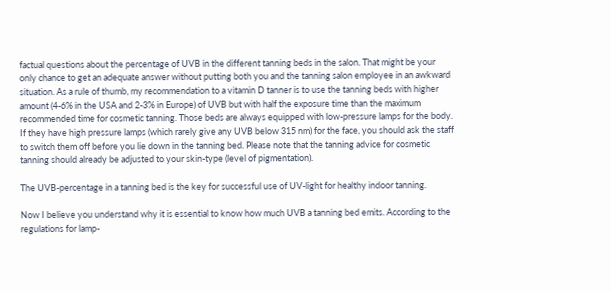factual questions about the percentage of UVB in the different tanning beds in the salon. That might be your only chance to get an adequate answer without putting both you and the tanning salon employee in an awkward situation. As a rule of thumb, my recommendation to a vitamin D tanner is to use the tanning beds with higher amount (4-6% in the USA and 2-3% in Europe) of UVB but with half the exposure time than the maximum recommended time for cosmetic tanning. Those beds are always equipped with low-pressure lamps for the body. If they have high pressure lamps (which rarely give any UVB below 315 nm) for the face, you should ask the staff to switch them off before you lie down in the tanning bed. Please note that the tanning advice for cosmetic tanning should already be adjusted to your skin-type (level of pigmentation).

The UVB-percentage in a tanning bed is the key for successful use of UV-light for healthy indoor tanning.

Now I believe you understand why it is essential to know how much UVB a tanning bed emits. According to the regulations for lamp-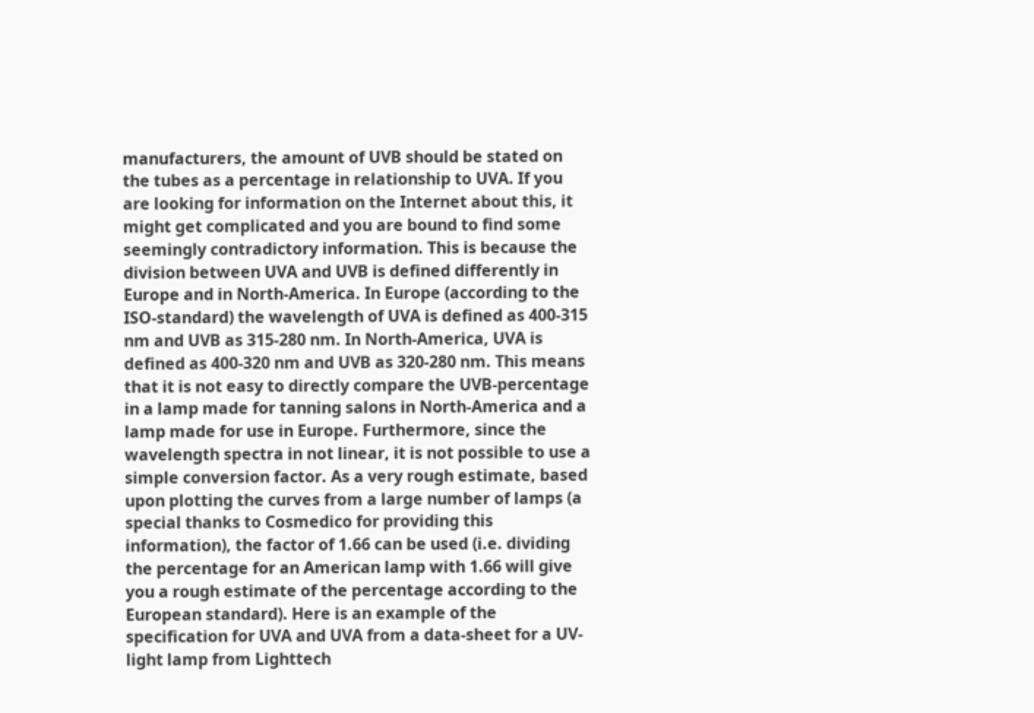manufacturers, the amount of UVB should be stated on the tubes as a percentage in relationship to UVA. If you are looking for information on the Internet about this, it might get complicated and you are bound to find some seemingly contradictory information. This is because the division between UVA and UVB is defined differently in Europe and in North-America. In Europe (according to the ISO-standard) the wavelength of UVA is defined as 400-315 nm and UVB as 315-280 nm. In North-America, UVA is defined as 400-320 nm and UVB as 320-280 nm. This means that it is not easy to directly compare the UVB-percentage in a lamp made for tanning salons in North-America and a lamp made for use in Europe. Furthermore, since the wavelength spectra in not linear, it is not possible to use a simple conversion factor. As a very rough estimate, based upon plotting the curves from a large number of lamps (a special thanks to Cosmedico for providing this information), the factor of 1.66 can be used (i.e. dividing the percentage for an American lamp with 1.66 will give you a rough estimate of the percentage according to the European standard). Here is an example of the specification for UVA and UVA from a data-sheet for a UV-light lamp from Lighttech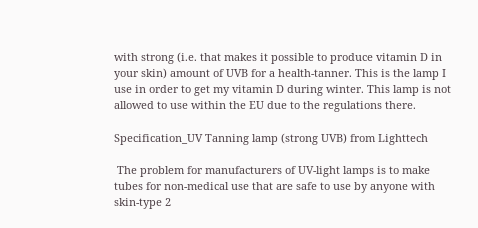with strong (i.e. that makes it possible to produce vitamin D in your skin) amount of UVB for a health-tanner. This is the lamp I use in order to get my vitamin D during winter. This lamp is not allowed to use within the EU due to the regulations there.

Specification_UV Tanning lamp (strong UVB) from Lighttech

 The problem for manufacturers of UV-light lamps is to make tubes for non-medical use that are safe to use by anyone with skin-type 2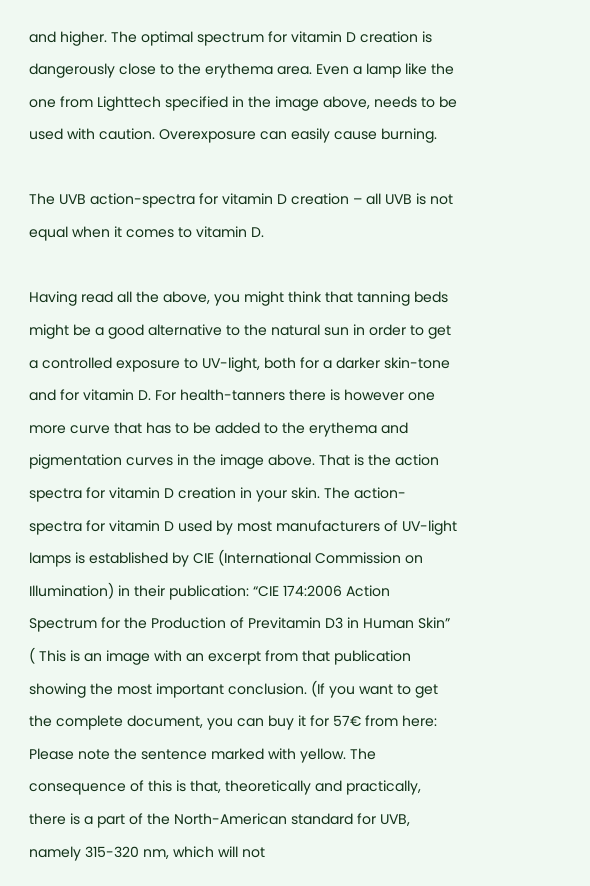and higher. The optimal spectrum for vitamin D creation is dangerously close to the erythema area. Even a lamp like the one from Lighttech specified in the image above, needs to be used with caution. Overexposure can easily cause burning.

The UVB action-spectra for vitamin D creation – all UVB is not equal when it comes to vitamin D.

Having read all the above, you might think that tanning beds might be a good alternative to the natural sun in order to get a controlled exposure to UV-light, both for a darker skin-tone and for vitamin D. For health-tanners there is however one more curve that has to be added to the erythema and pigmentation curves in the image above. That is the action spectra for vitamin D creation in your skin. The action-spectra for vitamin D used by most manufacturers of UV-light lamps is established by CIE (International Commission on Illumination) in their publication: “CIE 174:2006 Action Spectrum for the Production of Previtamin D3 in Human Skin” ( This is an image with an excerpt from that publication showing the most important conclusion. (If you want to get the complete document, you can buy it for 57€ from here: Please note the sentence marked with yellow. The consequence of this is that, theoretically and practically, there is a part of the North-American standard for UVB, namely 315-320 nm, which will not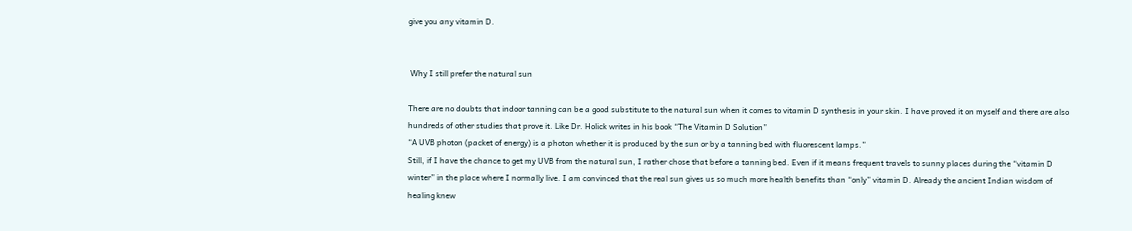give you any vitamin D.


 Why I still prefer the natural sun

There are no doubts that indoor tanning can be a good substitute to the natural sun when it comes to vitamin D synthesis in your skin. I have proved it on myself and there are also hundreds of other studies that prove it. Like Dr. Holick writes in his book “The Vitamin D Solution”
“A UVB photon (packet of energy) is a photon whether it is produced by the sun or by a tanning bed with fluorescent lamps.”
Still, if I have the chance to get my UVB from the natural sun, I rather chose that before a tanning bed. Even if it means frequent travels to sunny places during the “vitamin D winter” in the place where I normally live. I am convinced that the real sun gives us so much more health benefits than “only” vitamin D. Already the ancient Indian wisdom of healing knew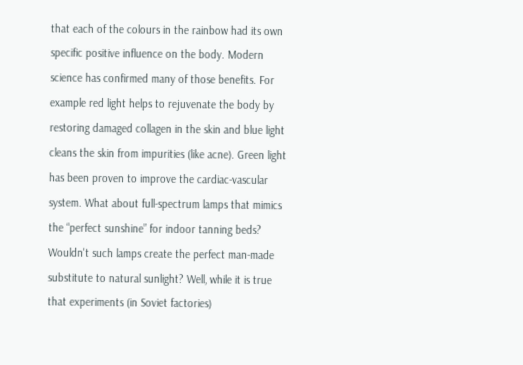that each of the colours in the rainbow had its own specific positive influence on the body. Modern science has confirmed many of those benefits. For example red light helps to rejuvenate the body by restoring damaged collagen in the skin and blue light cleans the skin from impurities (like acne). Green light has been proven to improve the cardiac-vascular system. What about full-spectrum lamps that mimics the “perfect sunshine” for indoor tanning beds? Wouldn't such lamps create the perfect man-made substitute to natural sunlight? Well, while it is true that experiments (in Soviet factories)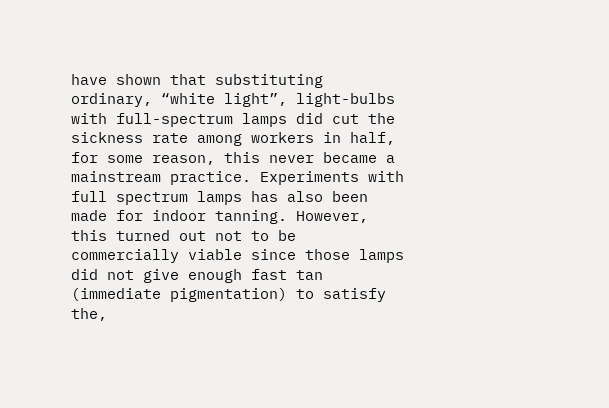have shown that substituting ordinary, “white light”, light-bulbs with full-spectrum lamps did cut the sickness rate among workers in half, for some reason, this never became a mainstream practice. Experiments with full spectrum lamps has also been made for indoor tanning. However, this turned out not to be commercially viable since those lamps did not give enough fast tan (immediate pigmentation) to satisfy the,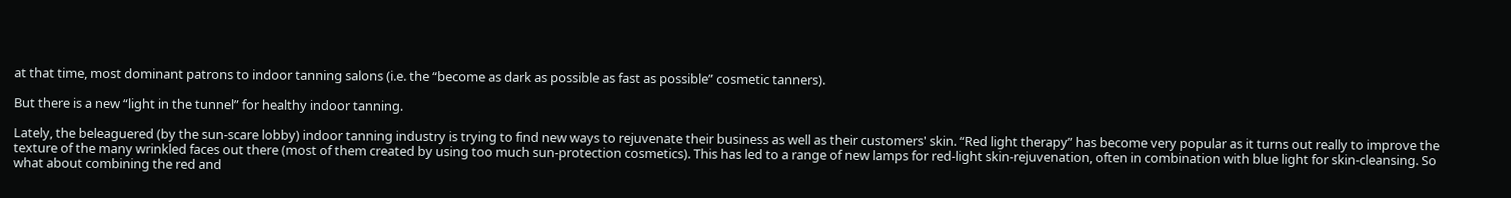at that time, most dominant patrons to indoor tanning salons (i.e. the “become as dark as possible as fast as possible” cosmetic tanners).

But there is a new “light in the tunnel” for healthy indoor tanning.

Lately, the beleaguered (by the sun-scare lobby) indoor tanning industry is trying to find new ways to rejuvenate their business as well as their customers' skin. “Red light therapy” has become very popular as it turns out really to improve the texture of the many wrinkled faces out there (most of them created by using too much sun-protection cosmetics). This has led to a range of new lamps for red-light skin-rejuvenation, often in combination with blue light for skin-cleansing. So what about combining the red and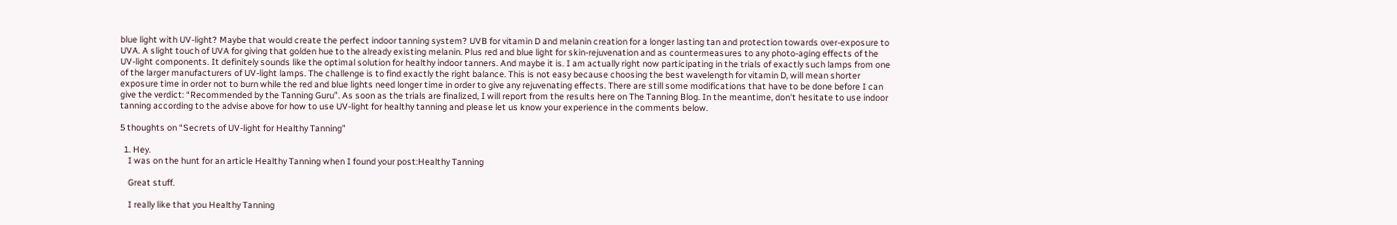blue light with UV-light? Maybe that would create the perfect indoor tanning system? UVB for vitamin D and melanin creation for a longer lasting tan and protection towards over-exposure to UVA. A slight touch of UVA for giving that golden hue to the already existing melanin. Plus red and blue light for skin-rejuvenation and as countermeasures to any photo-aging effects of the UV-light components. It definitely sounds like the optimal solution for healthy indoor tanners. And maybe it is. I am actually right now participating in the trials of exactly such lamps from one of the larger manufacturers of UV-light lamps. The challenge is to find exactly the right balance. This is not easy because choosing the best wavelength for vitamin D, will mean shorter exposure time in order not to burn while the red and blue lights need longer time in order to give any rejuvenating effects. There are still some modifications that have to be done before I can give the verdict: “Recommended by the Tanning Guru”. As soon as the trials are finalized, I will report from the results here on The Tanning Blog. In the meantime, don't hesitate to use indoor tanning according to the advise above for how to use UV-light for healthy tanning and please let us know your experience in the comments below.

5 thoughts on “Secrets of UV-light for Healthy Tanning”

  1. Hey.
    I was on the hunt for an article Healthy Tanning when I found your post:Healthy Tanning

    Great stuff.

    I really like that you Healthy Tanning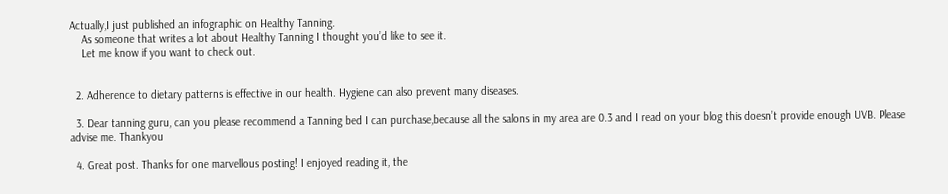Actually,I just published an infographic on Healthy Tanning.
    As someone that writes a lot about Healthy Tanning I thought you’d like to see it.
    Let me know if you want to check out.


  2. Adherence to dietary patterns is effective in our health. Hygiene can also prevent many diseases.

  3. Dear tanning guru, can you please recommend a Tanning bed I can purchase,because all the salons in my area are 0.3 and I read on your blog this doesn’t provide enough UVB. Please advise me. Thankyou

  4. Great post. Thanks for one marvellous posting! I enjoyed reading it, the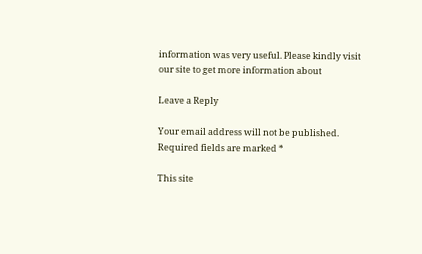information was very useful. Please kindly visit our site to get more information about

Leave a Reply

Your email address will not be published. Required fields are marked *

This site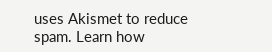uses Akismet to reduce spam. Learn how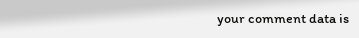your comment data is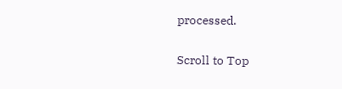processed.

Scroll to Top